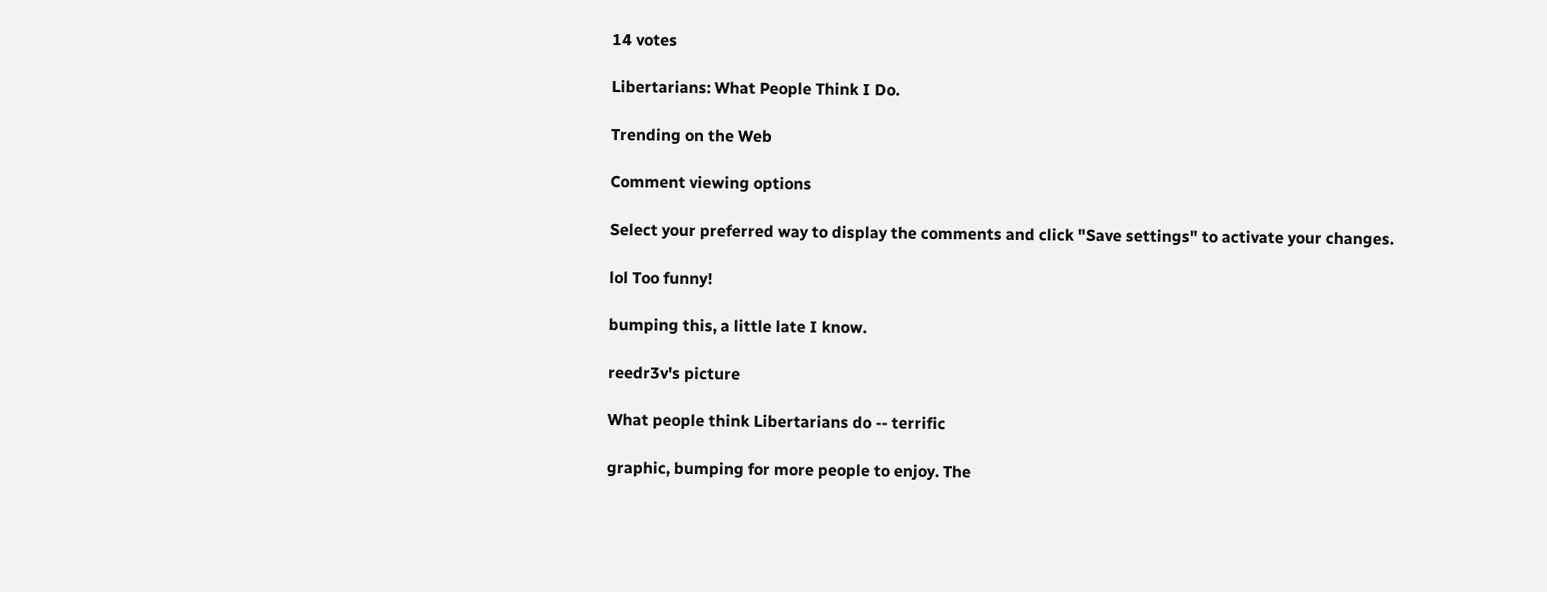14 votes

Libertarians: What People Think I Do.

Trending on the Web

Comment viewing options

Select your preferred way to display the comments and click "Save settings" to activate your changes.

lol Too funny!

bumping this, a little late I know.

reedr3v's picture

What people think Libertarians do -- terrific

graphic, bumping for more people to enjoy. The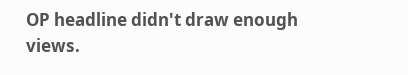OP headline didn't draw enough views.